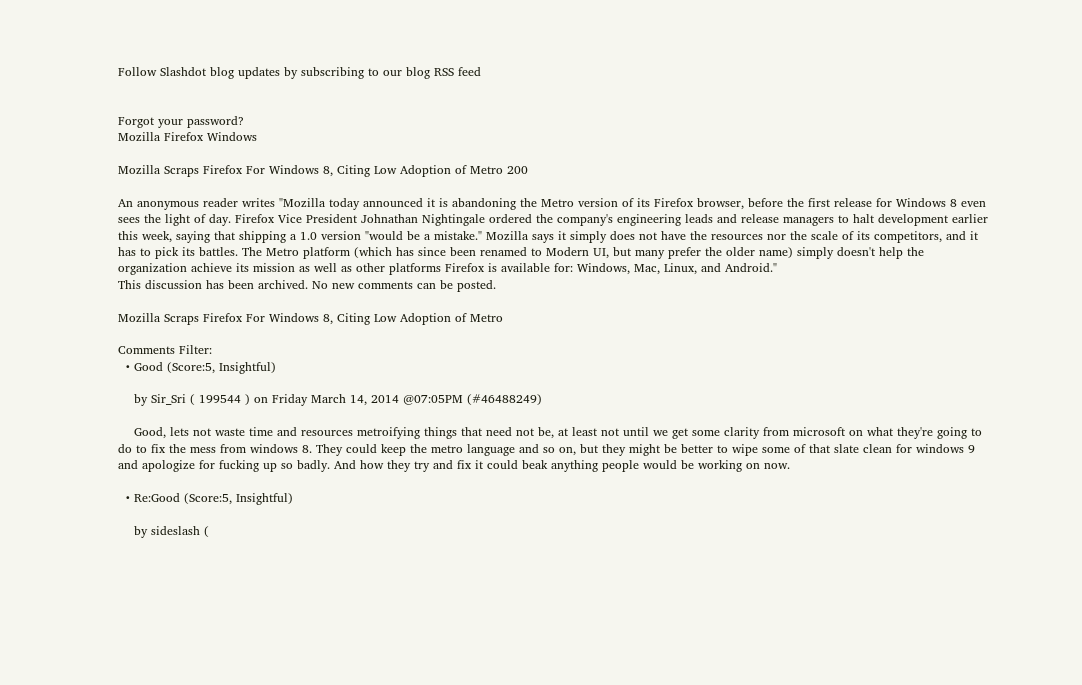Follow Slashdot blog updates by subscribing to our blog RSS feed


Forgot your password?
Mozilla Firefox Windows

Mozilla Scraps Firefox For Windows 8, Citing Low Adoption of Metro 200

An anonymous reader writes "Mozilla today announced it is abandoning the Metro version of its Firefox browser, before the first release for Windows 8 even sees the light of day. Firefox Vice President Johnathan Nightingale ordered the company's engineering leads and release managers to halt development earlier this week, saying that shipping a 1.0 version "would be a mistake." Mozilla says it simply does not have the resources nor the scale of its competitors, and it has to pick its battles. The Metro platform (which has since been renamed to Modern UI, but many prefer the older name) simply doesn't help the organization achieve its mission as well as other platforms Firefox is available for: Windows, Mac, Linux, and Android."
This discussion has been archived. No new comments can be posted.

Mozilla Scraps Firefox For Windows 8, Citing Low Adoption of Metro

Comments Filter:
  • Good (Score:5, Insightful)

    by Sir_Sri ( 199544 ) on Friday March 14, 2014 @07:05PM (#46488249)

    Good, lets not waste time and resources metroifying things that need not be, at least not until we get some clarity from microsoft on what they're going to do to fix the mess from windows 8. They could keep the metro language and so on, but they might be better to wipe some of that slate clean for windows 9 and apologize for fucking up so badly. And how they try and fix it could beak anything people would be working on now.

  • Re:Good (Score:5, Insightful)

    by sideslash (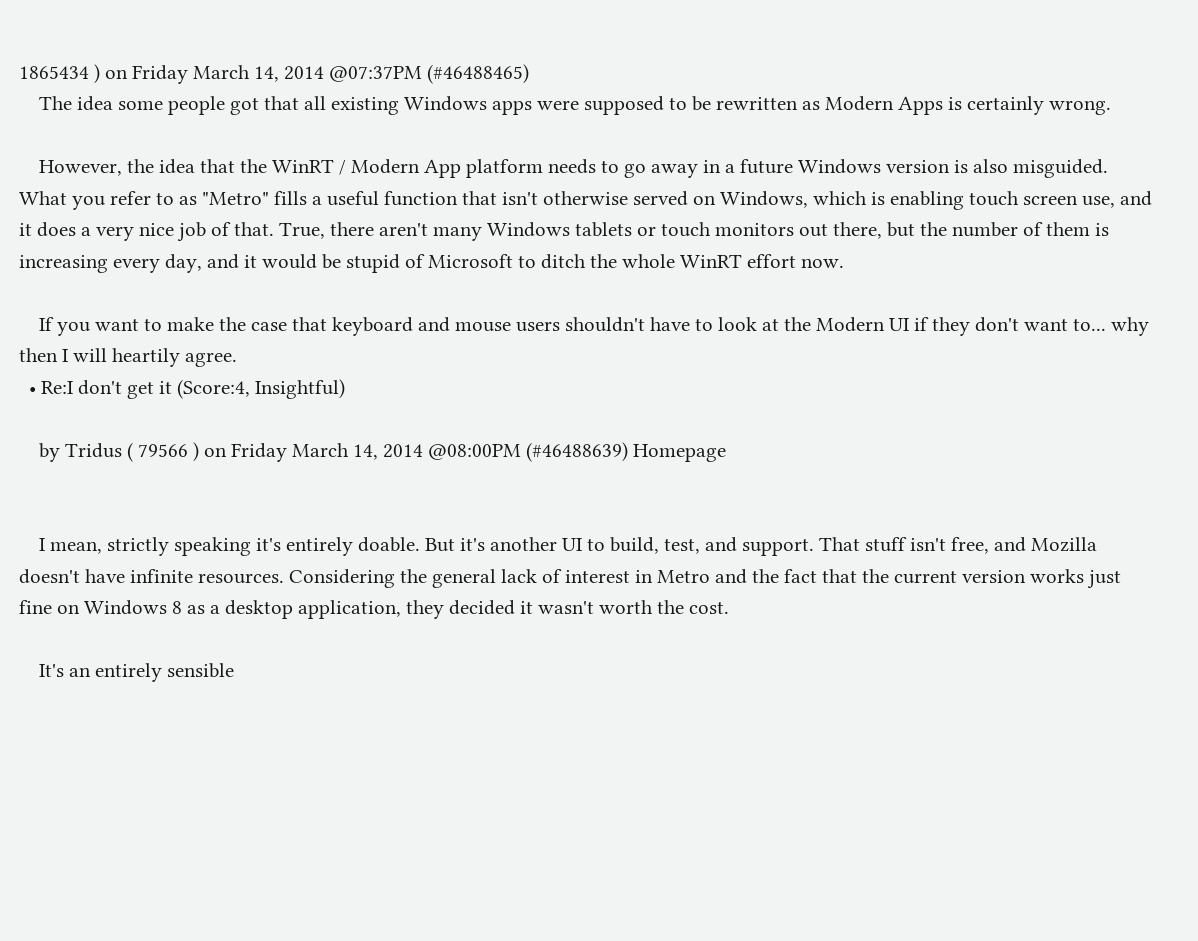1865434 ) on Friday March 14, 2014 @07:37PM (#46488465)
    The idea some people got that all existing Windows apps were supposed to be rewritten as Modern Apps is certainly wrong.

    However, the idea that the WinRT / Modern App platform needs to go away in a future Windows version is also misguided. What you refer to as "Metro" fills a useful function that isn't otherwise served on Windows, which is enabling touch screen use, and it does a very nice job of that. True, there aren't many Windows tablets or touch monitors out there, but the number of them is increasing every day, and it would be stupid of Microsoft to ditch the whole WinRT effort now.

    If you want to make the case that keyboard and mouse users shouldn't have to look at the Modern UI if they don't want to... why then I will heartily agree.
  • Re:I don't get it (Score:4, Insightful)

    by Tridus ( 79566 ) on Friday March 14, 2014 @08:00PM (#46488639) Homepage


    I mean, strictly speaking it's entirely doable. But it's another UI to build, test, and support. That stuff isn't free, and Mozilla doesn't have infinite resources. Considering the general lack of interest in Metro and the fact that the current version works just fine on Windows 8 as a desktop application, they decided it wasn't worth the cost.

    It's an entirely sensible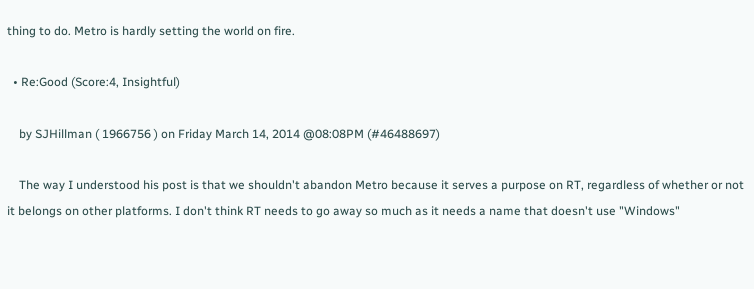thing to do. Metro is hardly setting the world on fire.

  • Re:Good (Score:4, Insightful)

    by SJHillman ( 1966756 ) on Friday March 14, 2014 @08:08PM (#46488697)

    The way I understood his post is that we shouldn't abandon Metro because it serves a purpose on RT, regardless of whether or not it belongs on other platforms. I don't think RT needs to go away so much as it needs a name that doesn't use "Windows"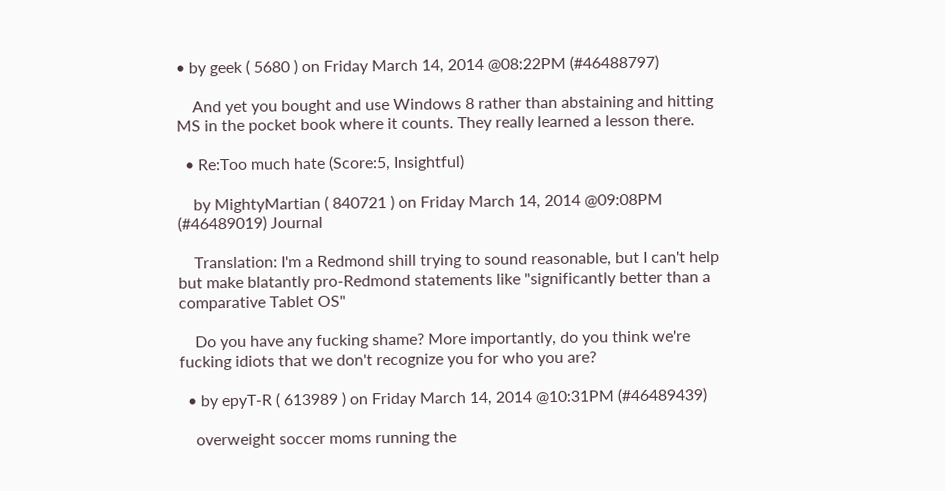• by geek ( 5680 ) on Friday March 14, 2014 @08:22PM (#46488797)

    And yet you bought and use Windows 8 rather than abstaining and hitting MS in the pocket book where it counts. They really learned a lesson there.

  • Re:Too much hate (Score:5, Insightful)

    by MightyMartian ( 840721 ) on Friday March 14, 2014 @09:08PM (#46489019) Journal

    Translation: I'm a Redmond shill trying to sound reasonable, but I can't help but make blatantly pro-Redmond statements like "significantly better than a comparative Tablet OS"

    Do you have any fucking shame? More importantly, do you think we're fucking idiots that we don't recognize you for who you are?

  • by epyT-R ( 613989 ) on Friday March 14, 2014 @10:31PM (#46489439)

    overweight soccer moms running the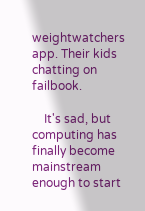weightwatchers app. Their kids chatting on failbook.

    It's sad, but computing has finally become mainstream enough to start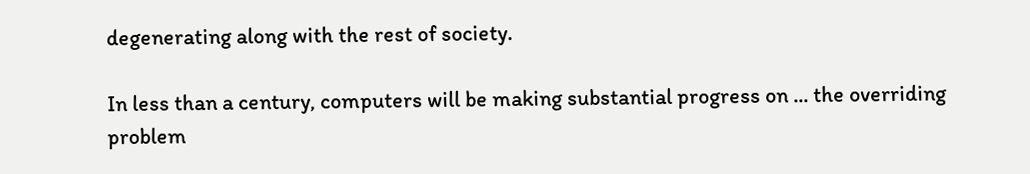degenerating along with the rest of society.

In less than a century, computers will be making substantial progress on ... the overriding problem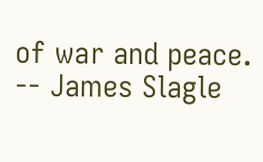of war and peace. -- James Slagle